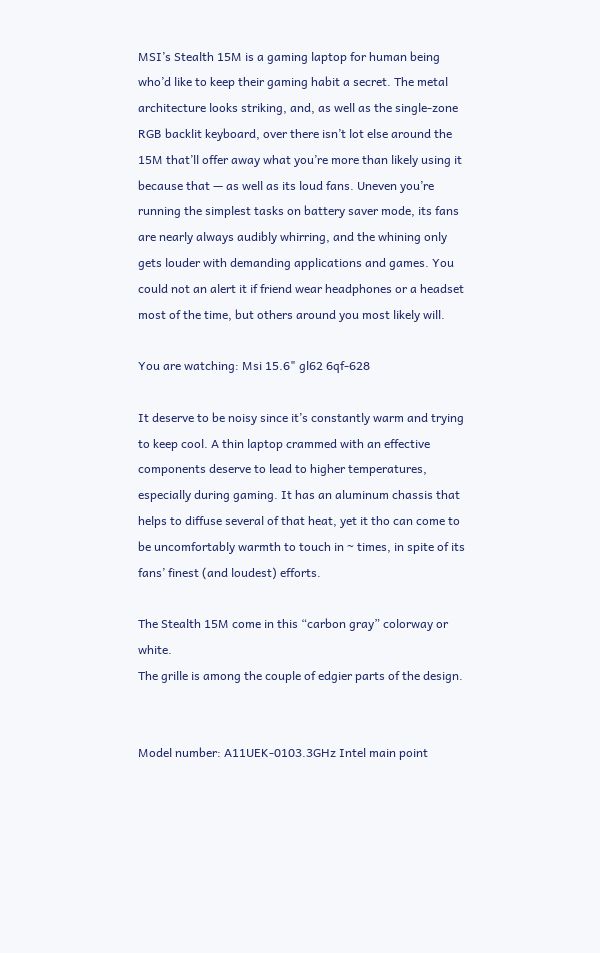MSI’s Stealth 15M is a gaming laptop for human being who’d like to keep their gaming habit a secret. The metal architecture looks striking, and, as well as the single-zone RGB backlit keyboard, over there isn’t lot else around the 15M that’ll offer away what you’re more than likely using it because that — as well as its loud fans. Uneven you’re running the simplest tasks on battery saver mode, its fans are nearly always audibly whirring, and the whining only gets louder with demanding applications and games. You could not an alert it if friend wear headphones or a headset most of the time, but others around you most likely will.

You are watching: Msi 15.6" gl62 6qf-628

It deserve to be noisy since it’s constantly warm and trying to keep cool. A thin laptop crammed with an effective components deserve to lead to higher temperatures, especially during gaming. It has an aluminum chassis that helps to diffuse several of that heat, yet it tho can come to be uncomfortably warmth to touch in ~ times, in spite of its fans’ finest (and loudest) efforts.

The Stealth 15M come in this “carbon gray” colorway or white.
The grille is among the couple of edgier parts of the design.


Model number: A11UEK-0103.3GHz Intel main point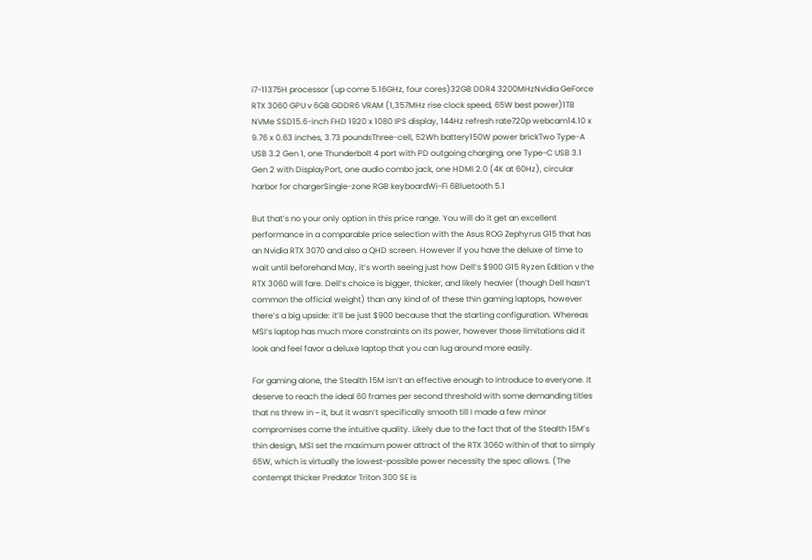i7-11375H processor (up come 5.16GHz, four cores)32GB DDR4 3200MHzNvidia GeForce RTX 3060 GPU v 6GB GDDR6 VRAM (1,357MHz rise clock speed, 65W best power)1TB NVMe SSD15.6-inch FHD 1920 x 1080 IPS display, 144Hz refresh rate720p webcam14.10 x 9.76 x 0.63 inches, 3.73 poundsThree-cell, 52Wh battery150W power brickTwo Type-A USB 3.2 Gen 1, one Thunderbolt 4 port with PD outgoing charging, one Type-C USB 3.1 Gen 2 with DisplayPort, one audio combo jack, one HDMI 2.0 (4K at 60Hz), circular harbor for chargerSingle-zone RGB keyboardWi-Fi 6Bluetooth 5.1

But that’s no your only option in this price range. You will do it get an excellent performance in a comparable price selection with the Asus ROG Zephyrus G15 that has an Nvidia RTX 3070 and also a QHD screen. However if you have the deluxe of time to wait until beforehand May, it’s worth seeing just how Dell’s $900 G15 Ryzen Edition v the RTX 3060 will fare. Dell’s choice is bigger, thicker, and likely heavier (though Dell hasn’t common the official weight) than any kind of of these thin gaming laptops, however there’s a big upside: it’ll be just $900 because that the starting configuration. Whereas MSI’s laptop has much more constraints on its power, however those limitations aid it look and feel favor a deluxe laptop that you can lug around more easily.

For gaming alone, the Stealth 15M isn’t an effective enough to introduce to everyone. It deserve to reach the ideal 60 frames per second threshold with some demanding titles that ns threw in ~ it, but it wasn’t specifically smooth till I made a few minor compromises come the intuitive quality. Likely due to the fact that of the Stealth 15M’s thin design, MSI set the maximum power attract of the RTX 3060 within of that to simply 65W, which is virtually the lowest-possible power necessity the spec allows. (The contempt thicker Predator Triton 300 SE is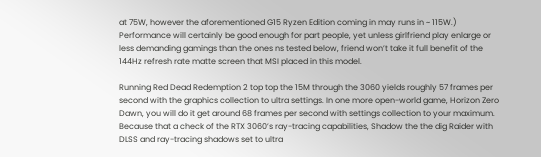at 75W, however the aforementioned G15 Ryzen Edition coming in may runs in ~ 115W.) Performance will certainly be good enough for part people, yet unless girlfriend play enlarge or less demanding gamings than the ones ns tested below, friend won’t take it full benefit of the 144Hz refresh rate matte screen that MSI placed in this model.

Running Red Dead Redemption 2 top top the 15M through the 3060 yields roughly 57 frames per second with the graphics collection to ultra settings. In one more open-world game, Horizon Zero Dawn, you will do it get around 68 frames per second with settings collection to your maximum. Because that a check of the RTX 3060’s ray-tracing capabilities, Shadow the the dig Raider with DLSS and ray-tracing shadows set to ultra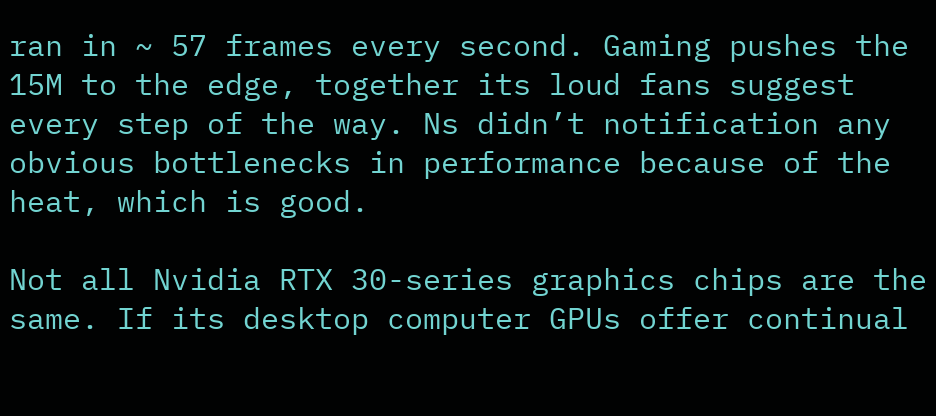ran in ~ 57 frames every second. Gaming pushes the 15M to the edge, together its loud fans suggest every step of the way. Ns didn’t notification any obvious bottlenecks in performance because of the heat, which is good.

Not all Nvidia RTX 30-series graphics chips are the same. If its desktop computer GPUs offer continual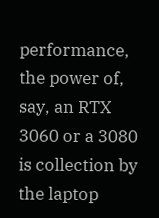performance, the power of, say, an RTX 3060 or a 3080 is collection by the laptop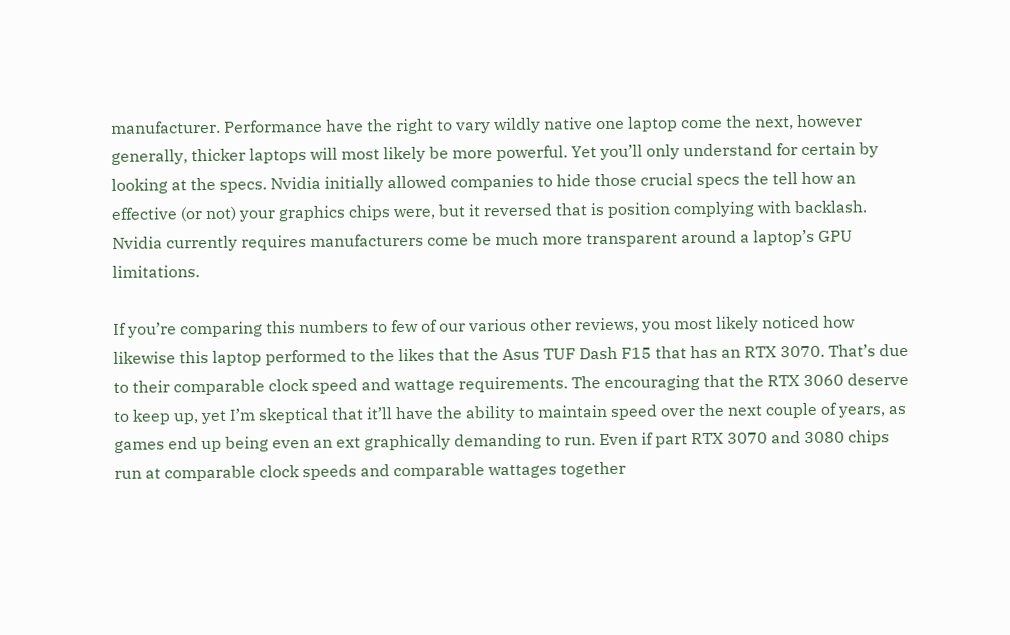manufacturer. Performance have the right to vary wildly native one laptop come the next, however generally, thicker laptops will most likely be more powerful. Yet you’ll only understand for certain by looking at the specs. Nvidia initially allowed companies to hide those crucial specs the tell how an effective (or not) your graphics chips were, but it reversed that is position complying with backlash. Nvidia currently requires manufacturers come be much more transparent around a laptop’s GPU limitations.

If you’re comparing this numbers to few of our various other reviews, you most likely noticed how likewise this laptop performed to the likes that the Asus TUF Dash F15 that has an RTX 3070. That’s due to their comparable clock speed and wattage requirements. The encouraging that the RTX 3060 deserve to keep up, yet I’m skeptical that it’ll have the ability to maintain speed over the next couple of years, as games end up being even an ext graphically demanding to run. Even if part RTX 3070 and 3080 chips run at comparable clock speeds and comparable wattages together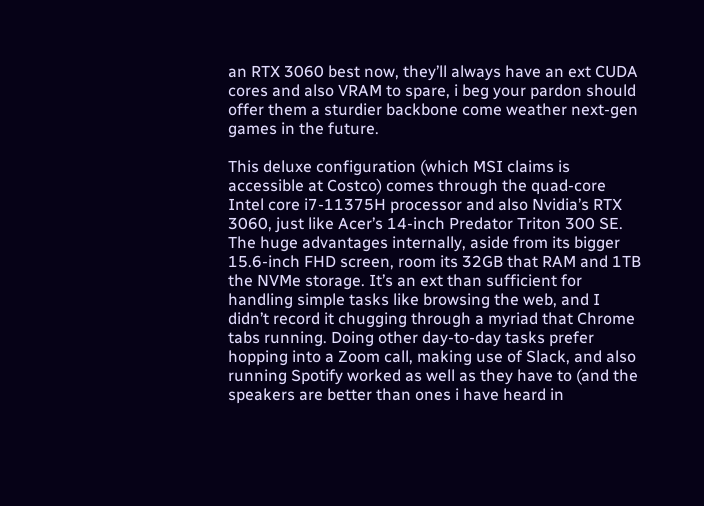an RTX 3060 best now, they’ll always have an ext CUDA cores and also VRAM to spare, i beg your pardon should offer them a sturdier backbone come weather next-gen games in the future.

This deluxe configuration (which MSI claims is accessible at Costco) comes through the quad-core Intel core i7-11375H processor and also Nvidia’s RTX 3060, just like Acer’s 14-inch Predator Triton 300 SE. The huge advantages internally, aside from its bigger 15.6-inch FHD screen, room its 32GB that RAM and 1TB the NVMe storage. It’s an ext than sufficient for handling simple tasks like browsing the web, and I didn’t record it chugging through a myriad that Chrome tabs running. Doing other day-to-day tasks prefer hopping into a Zoom call, making use of Slack, and also running Spotify worked as well as they have to (and the speakers are better than ones i have heard in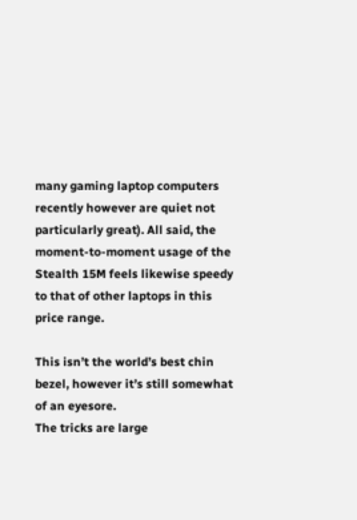many gaming laptop computers recently however are quiet not particularly great). All said, the moment-to-moment usage of the Stealth 15M feels likewise speedy to that of other laptops in this price range.

This isn’t the world’s best chin bezel, however it’s still somewhat of an eyesore.
The tricks are large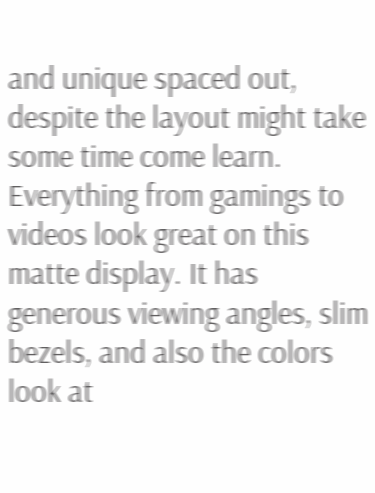and unique spaced out, despite the layout might take some time come learn.
Everything from gamings to videos look great on this matte display. It has generous viewing angles, slim bezels, and also the colors look at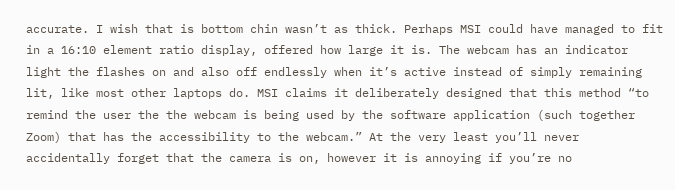accurate. I wish that is bottom chin wasn’t as thick. Perhaps MSI could have managed to fit in a 16:10 element ratio display, offered how large it is. The webcam has an indicator light the flashes on and also off endlessly when it’s active instead of simply remaining lit, like most other laptops do. MSI claims it deliberately designed that this method “to remind the user the the webcam is being used by the software application (such together Zoom) that has the accessibility to the webcam.” At the very least you’ll never accidentally forget that the camera is on, however it is annoying if you’re no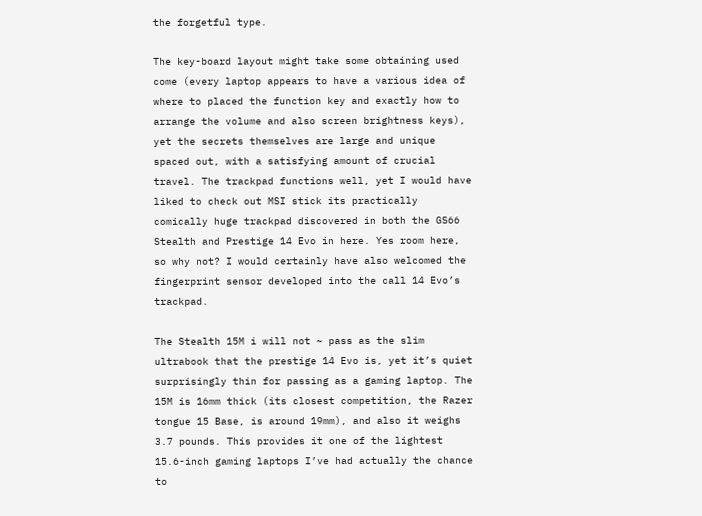the forgetful type.

The key-board layout might take some obtaining used come (every laptop appears to have a various idea of where to placed the function key and exactly how to arrange the volume and also screen brightness keys), yet the secrets themselves are large and unique spaced out, with a satisfying amount of crucial travel. The trackpad functions well, yet I would have liked to check out MSI stick its practically comically huge trackpad discovered in both the GS66 Stealth and Prestige 14 Evo in here. Yes room here, so why not? I would certainly have also welcomed the fingerprint sensor developed into the call 14 Evo’s trackpad.

The Stealth 15M i will not ~ pass as the slim ultrabook that the prestige 14 Evo is, yet it’s quiet surprisingly thin for passing as a gaming laptop. The 15M is 16mm thick (its closest competition, the Razer tongue 15 Base, is around 19mm), and also it weighs 3.7 pounds. This provides it one of the lightest 15.6-inch gaming laptops I’ve had actually the chance to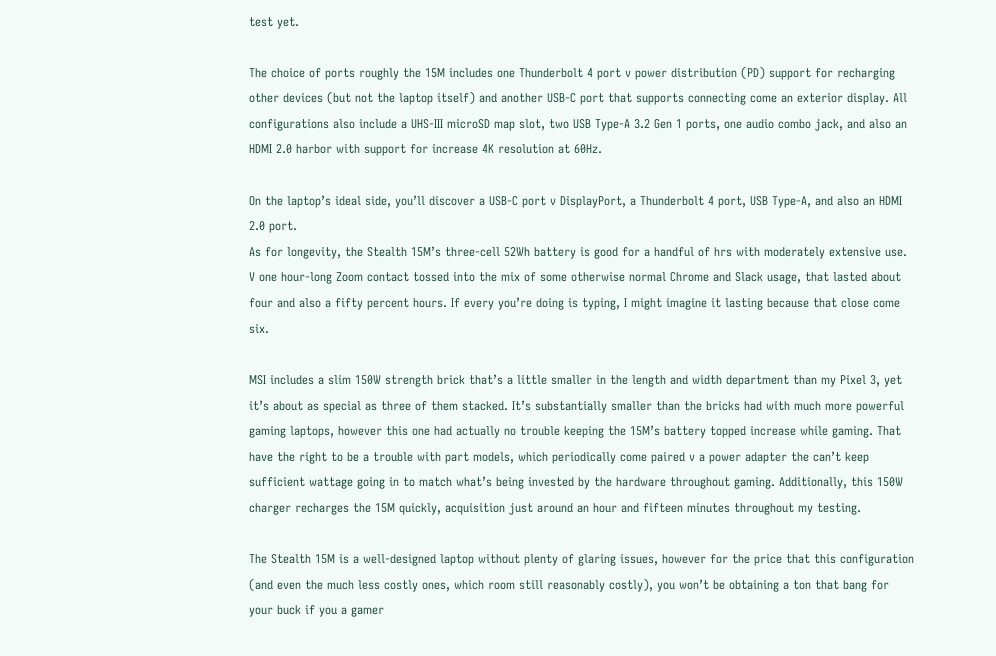test yet.

The choice of ports roughly the 15M includes one Thunderbolt 4 port v power distribution (PD) support for recharging other devices (but not the laptop itself) and another USB-C port that supports connecting come an exterior display. All configurations also include a UHS-III microSD map slot, two USB Type-A 3.2 Gen 1 ports, one audio combo jack, and also an HDMI 2.0 harbor with support for increase 4K resolution at 60Hz.

On the laptop’s ideal side, you’ll discover a USB-C port v DisplayPort, a Thunderbolt 4 port, USB Type-A, and also an HDMI 2.0 port.
As for longevity, the Stealth 15M’s three-cell 52Wh battery is good for a handful of hrs with moderately extensive use. V one hour-long Zoom contact tossed into the mix of some otherwise normal Chrome and Slack usage, that lasted about four and also a fifty percent hours. If every you’re doing is typing, I might imagine it lasting because that close come six.

MSI includes a slim 150W strength brick that’s a little smaller in the length and width department than my Pixel 3, yet it’s about as special as three of them stacked. It’s substantially smaller than the bricks had with much more powerful gaming laptops, however this one had actually no trouble keeping the 15M’s battery topped increase while gaming. That have the right to be a trouble with part models, which periodically come paired v a power adapter the can’t keep sufficient wattage going in to match what’s being invested by the hardware throughout gaming. Additionally, this 150W charger recharges the 15M quickly, acquisition just around an hour and fifteen minutes throughout my testing.

The Stealth 15M is a well-designed laptop without plenty of glaring issues, however for the price that this configuration (and even the much less costly ones, which room still reasonably costly), you won’t be obtaining a ton that bang for your buck if you a gamer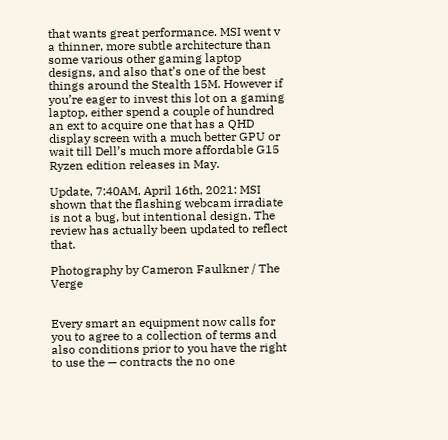that wants great performance. MSI went v a thinner, more subtle architecture than some various other gaming laptop designs, and also that’s one of the best things around the Stealth 15M. However if you’re eager to invest this lot on a gaming laptop, either spend a couple of hundred an ext to acquire one that has a QHD display screen with a much better GPU or wait till Dell’s much more affordable G15 Ryzen edition releases in May.

Update, 7:40AM, April 16th, 2021: MSI shown that the flashing webcam irradiate is not a bug, but intentional design. The review has actually been updated to reflect that.

Photography by Cameron Faulkner / The Verge


Every smart an equipment now calls for you to agree to a collection of terms and also conditions prior to you have the right to use the — contracts the no one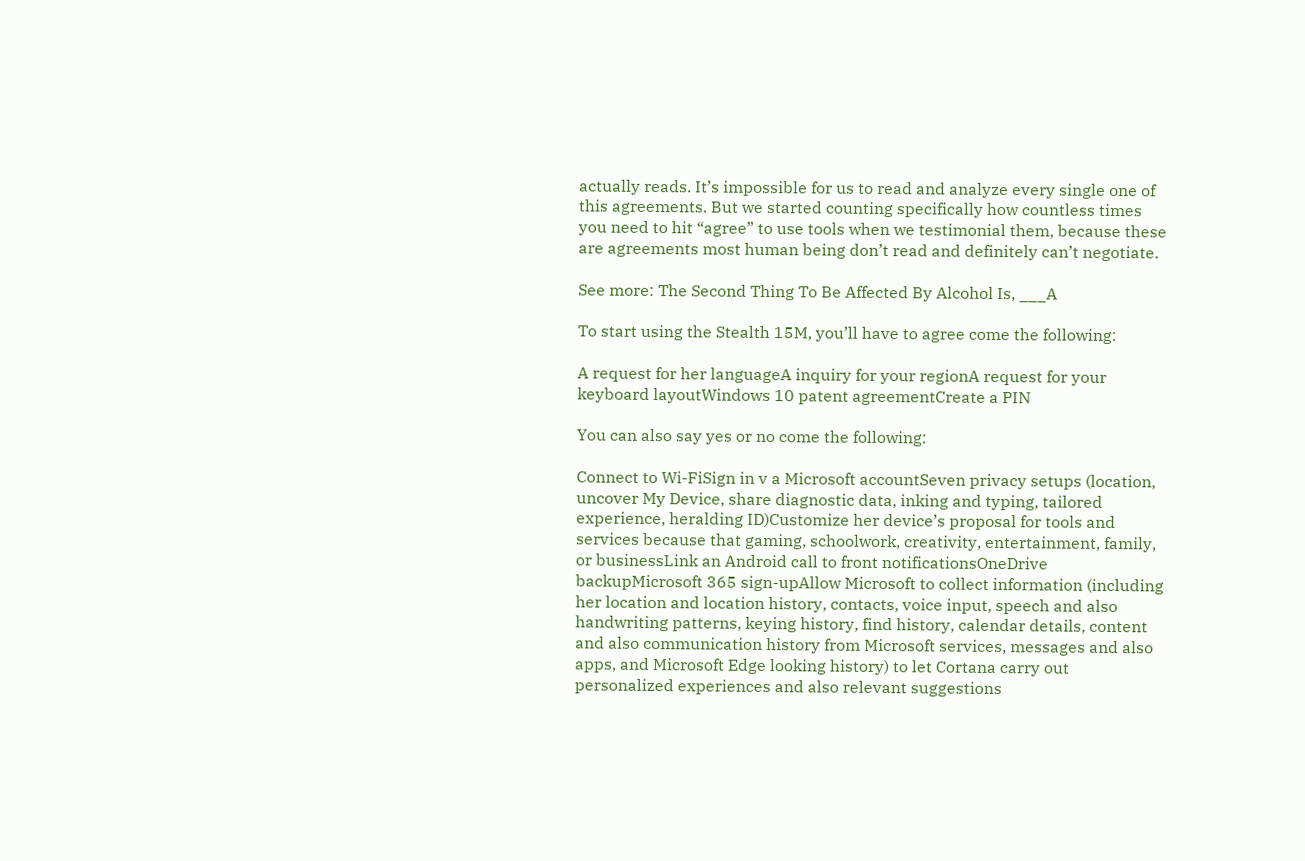actually reads. It’s impossible for us to read and analyze every single one of this agreements. But we started counting specifically how countless times you need to hit “agree” to use tools when we testimonial them, because these are agreements most human being don’t read and definitely can’t negotiate.

See more: The Second Thing To Be Affected By Alcohol Is, ___A

To start using the Stealth 15M, you’ll have to agree come the following:

A request for her languageA inquiry for your regionA request for your keyboard layoutWindows 10 patent agreementCreate a PIN

You can also say yes or no come the following:

Connect to Wi-FiSign in v a Microsoft accountSeven privacy setups (location, uncover My Device, share diagnostic data, inking and typing, tailored experience, heralding ID)Customize her device’s proposal for tools and services because that gaming, schoolwork, creativity, entertainment, family, or businessLink an Android call to front notificationsOneDrive backupMicrosoft 365 sign-upAllow Microsoft to collect information (including her location and location history, contacts, voice input, speech and also handwriting patterns, keying history, find history, calendar details, content and also communication history from Microsoft services, messages and also apps, and Microsoft Edge looking history) to let Cortana carry out personalized experiences and also relevant suggestions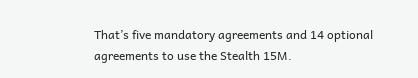That’s five mandatory agreements and 14 optional agreements to use the Stealth 15M.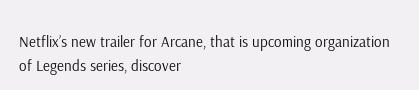Netflix’s new trailer for Arcane, that is upcoming organization of Legends series, discover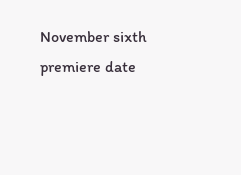November sixth premiere date